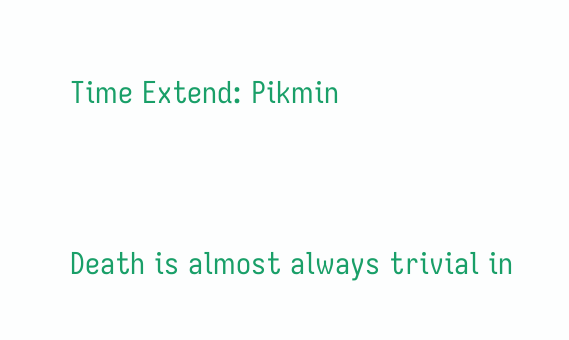Time Extend: Pikmin


Death is almost always trivial in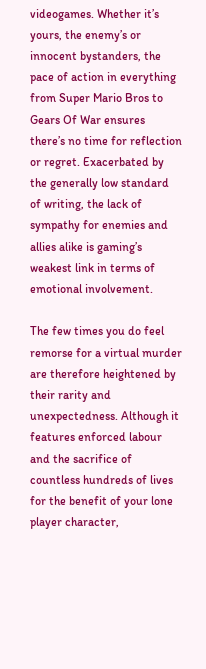videogames. Whether it’s yours, the enemy’s or innocent bystanders, the pace of action in everything from Super Mario Bros to Gears Of War ensures there’s no time for reflection or regret. Exacerbated by the generally low standard of writing, the lack of sympathy for enemies and allies alike is gaming’s weakest link in terms of emotional involvement.

The few times you do feel remorse for a virtual murder are therefore heightened by their rarity and unexpectedness. Although it features enforced labour and the sacrifice of countless hundreds of lives for the benefit of your lone player character,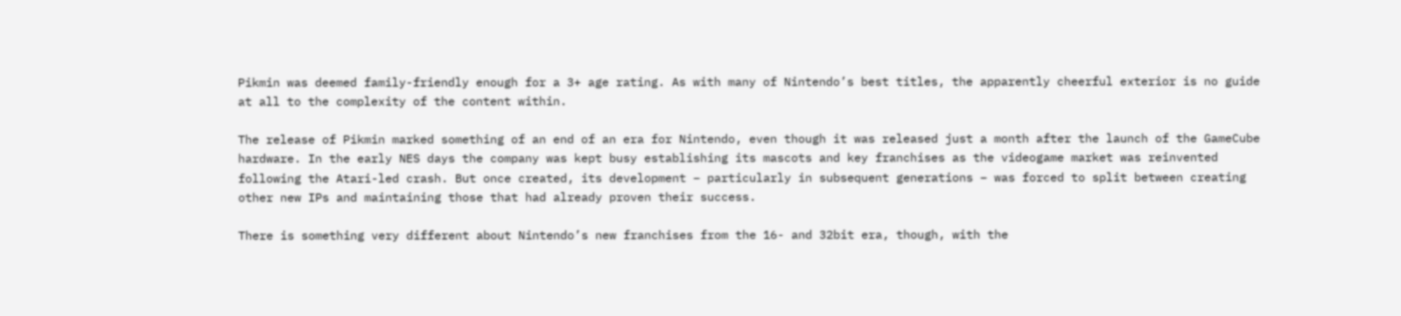Pikmin was deemed family-friendly enough for a 3+ age rating. As with many of Nintendo’s best titles, the apparently cheerful exterior is no guide at all to the complexity of the content within.

The release of Pikmin marked something of an end of an era for Nintendo, even though it was released just a month after the launch of the GameCube hardware. In the early NES days the company was kept busy establishing its mascots and key franchises as the videogame market was reinvented following the Atari-led crash. But once created, its development – particularly in subsequent generations – was forced to split between creating other new IPs and maintaining those that had already proven their success.

There is something very different about Nintendo’s new franchises from the 16- and 32bit era, though, with the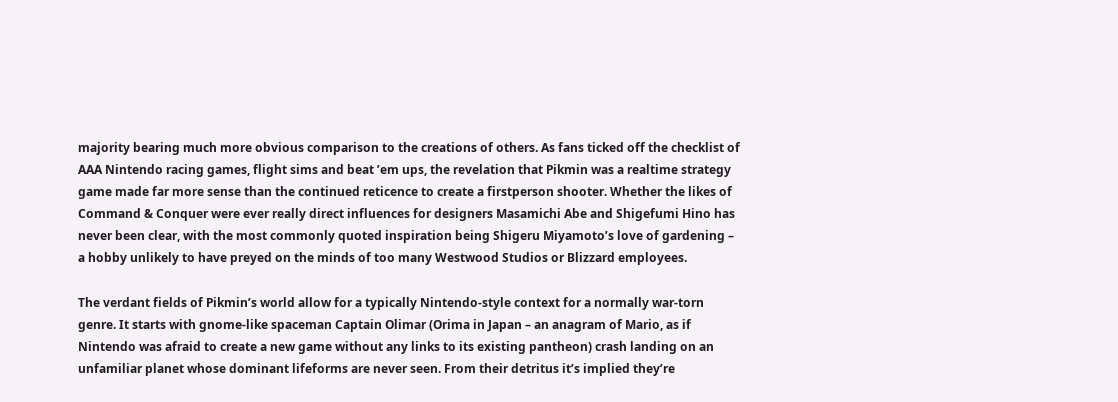majority bearing much more obvious comparison to the creations of others. As fans ticked off the checklist of AAA Nintendo racing games, flight sims and beat ’em ups, the revelation that Pikmin was a realtime strategy game made far more sense than the continued reticence to create a firstperson shooter. Whether the likes of Command & Conquer were ever really direct influences for designers Masamichi Abe and Shigefumi Hino has never been clear, with the most commonly quoted inspiration being Shigeru Miyamoto’s love of gardening – a hobby unlikely to have preyed on the minds of too many Westwood Studios or Blizzard employees.

The verdant fields of Pikmin’s world allow for a typically Nintendo-style context for a normally war-torn genre. It starts with gnome-like spaceman Captain Olimar (Orima in Japan – an anagram of Mario, as if Nintendo was afraid to create a new game without any links to its existing pantheon) crash landing on an unfamiliar planet whose dominant lifeforms are never seen. From their detritus it’s implied they’re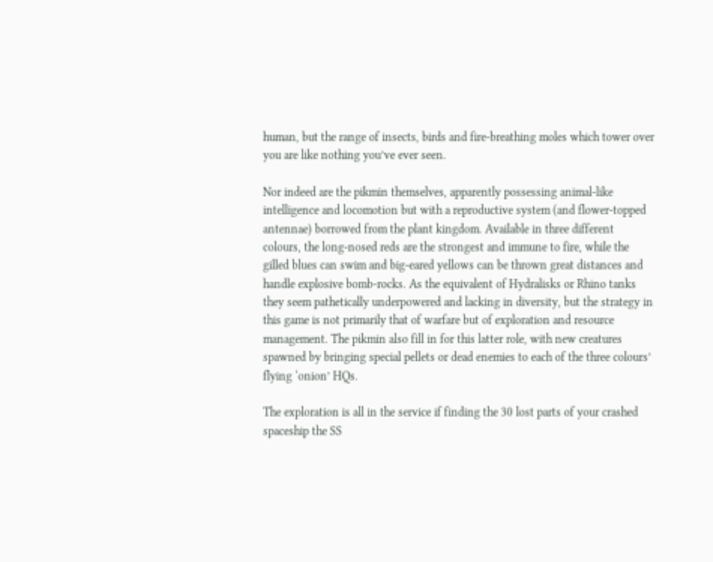human, but the range of insects, birds and fire-breathing moles which tower over you are like nothing you’ve ever seen.

Nor indeed are the pikmin themselves, apparently possessing animal-like intelligence and locomotion but with a reproductive system (and flower-topped antennae) borrowed from the plant kingdom. Available in three different colours, the long-nosed reds are the strongest and immune to fire, while the gilled blues can swim and big-eared yellows can be thrown great distances and handle explosive bomb-rocks. As the equivalent of Hydralisks or Rhino tanks they seem pathetically underpowered and lacking in diversity, but the strategy in this game is not primarily that of warfare but of exploration and resource management. The pikmin also fill in for this latter role, with new creatures spawned by bringing special pellets or dead enemies to each of the three colours’ flying ‘onion’ HQs.

The exploration is all in the service if finding the 30 lost parts of your crashed spaceship the SS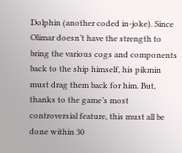Dolphin (another coded in-joke). Since Olimar doesn’t have the strength to bring the various cogs and components back to the ship himself, his pikmin must drag them back for him. But, thanks to the game’s most controversial feature, this must all be done within 30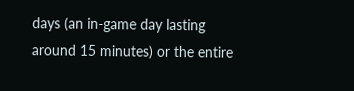days (an in-game day lasting around 15 minutes) or the entire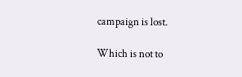campaign is lost.

Which is not to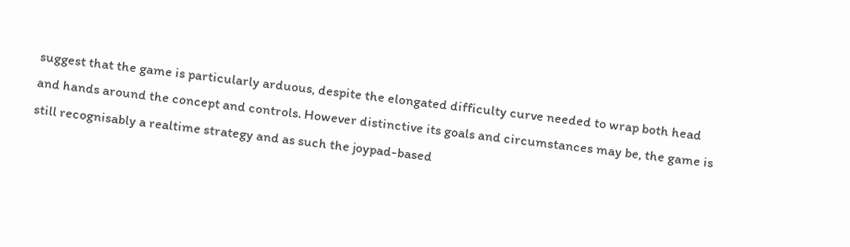suggest that the game is particularly arduous, despite the elongated difficulty curve needed to wrap both head and hands around the concept and controls. However distinctive its goals and circumstances may be, the game is still recognisably a realtime strategy and as such the joypad-based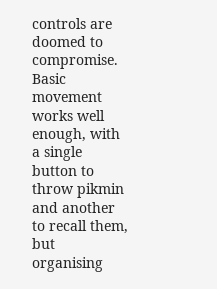controls are doomed to compromise. Basic movement works well enough, with a single button to throw pikmin and another to recall them, but organising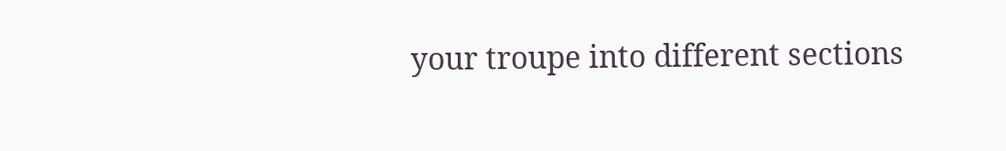your troupe into different sections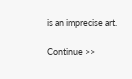is an imprecise art.

Continue >>